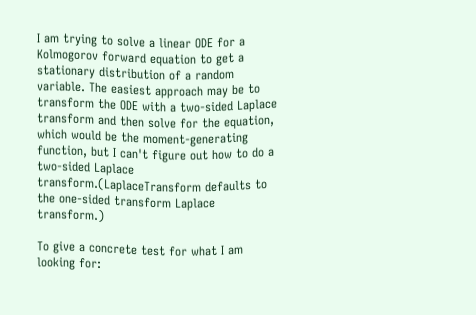I am trying to solve a linear ODE for a Kolmogorov forward equation to get a stationary distribution of a random variable. The easiest approach may be to transform the ODE with a two-sided Laplace transform and then solve for the equation, which would be the moment-generating function, but I can't figure out how to do a two-sided Laplace transform.(LaplaceTransform defaults to the one-sided transform Laplace transform.)

To give a concrete test for what I am looking for: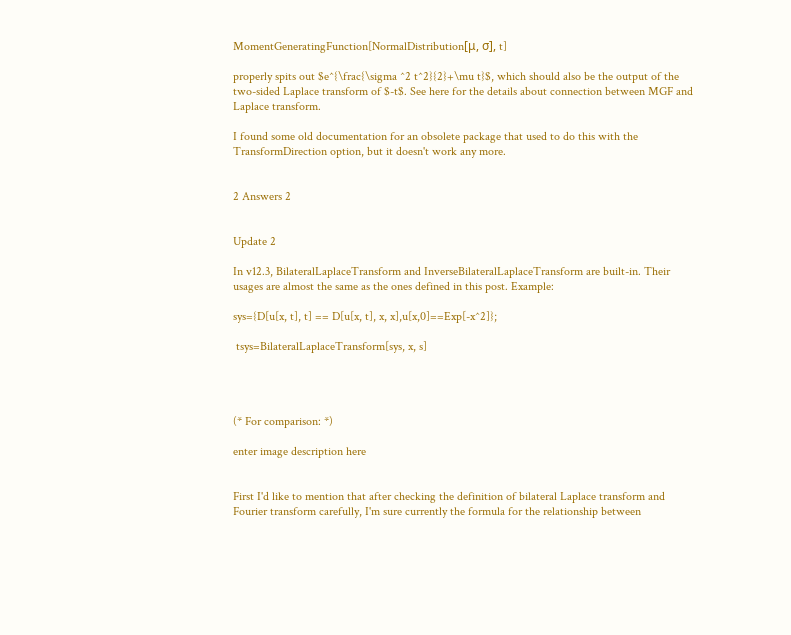MomentGeneratingFunction[NormalDistribution[μ, σ], t]

properly spits out $e^{\frac{\sigma ^2 t^2}{2}+\mu t}$, which should also be the output of the two-sided Laplace transform of $-t$. See here for the details about connection between MGF and Laplace transform.

I found some old documentation for an obsolete package that used to do this with the TransformDirection option, but it doesn't work any more.


2 Answers 2


Update 2

In v12.3, BilateralLaplaceTransform and InverseBilateralLaplaceTransform are built-in. Their usages are almost the same as the ones defined in this post. Example:

sys={D[u[x, t], t] == D[u[x, t], x, x],u[x,0]==Exp[-x^2]};

 tsys=BilateralLaplaceTransform[sys, x, s]




(* For comparison: *)

enter image description here


First I'd like to mention that after checking the definition of bilateral Laplace transform and Fourier transform carefully, I'm sure currently the formula for the relationship between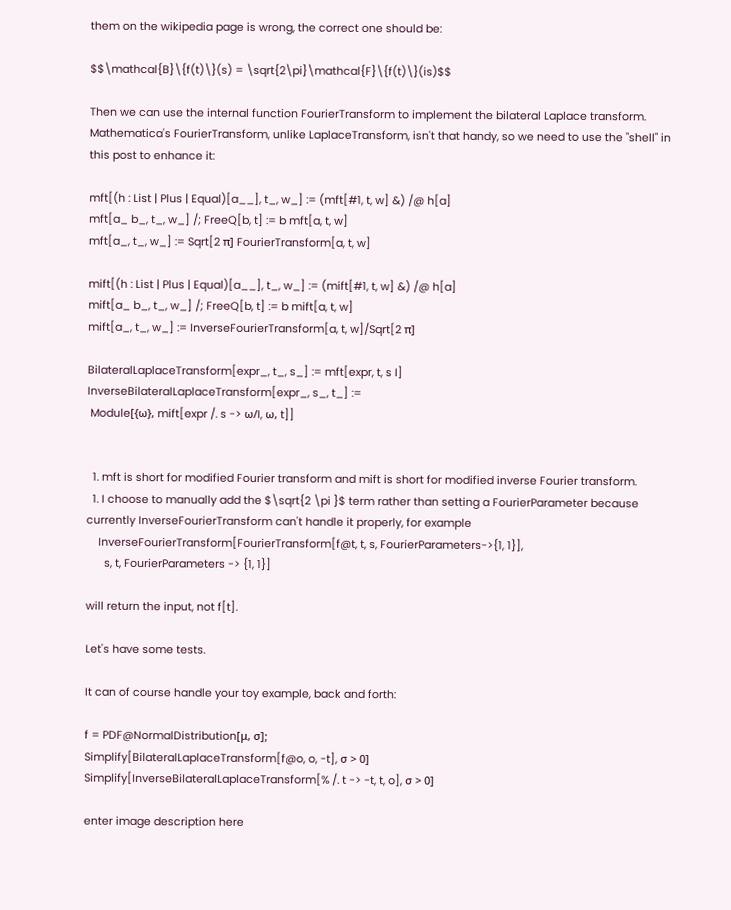them on the wikipedia page is wrong, the correct one should be:

$$\mathcal{B}\{f(t)\}(s) = \sqrt{2\pi}\mathcal{F}\{f(t)\}(is)$$

Then we can use the internal function FourierTransform to implement the bilateral Laplace transform. Mathematica's FourierTransform, unlike LaplaceTransform, isn't that handy, so we need to use the "shell" in this post to enhance it:

mft[(h : List | Plus | Equal)[a__], t_, w_] := (mft[#1, t, w] &) /@ h[a]
mft[a_ b_, t_, w_] /; FreeQ[b, t] := b mft[a, t, w]
mft[a_, t_, w_] := Sqrt[2 π] FourierTransform[a, t, w]

mift[(h : List | Plus | Equal)[a__], t_, w_] := (mift[#1, t, w] &) /@ h[a]
mift[a_ b_, t_, w_] /; FreeQ[b, t] := b mift[a, t, w]
mift[a_, t_, w_] := InverseFourierTransform[a, t, w]/Sqrt[2 π]

BilateralLaplaceTransform[expr_, t_, s_] := mft[expr, t, s I]
InverseBilateralLaplaceTransform[expr_, s_, t_] :=
 Module[{ω}, mift[expr /. s -> ω/I, ω, t]]


  1. mft is short for modified Fourier transform and mift is short for modified inverse Fourier transform.
  1. I choose to manually add the $\sqrt{2 \pi }$ term rather than setting a FourierParameter because currently InverseFourierTransform can't handle it properly, for example
    InverseFourierTransform[FourierTransform[f@t, t, s, FourierParameters->{1, 1}],
      s, t, FourierParameters -> {1, 1}]

will return the input, not f[t].

Let's have some tests.

It can of course handle your toy example, back and forth:

f = PDF@NormalDistribution[μ, σ];
Simplify[BilateralLaplaceTransform[f@o, o, -t], σ > 0]
Simplify[InverseBilateralLaplaceTransform[% /. t -> -t, t, o], σ > 0]

enter image description here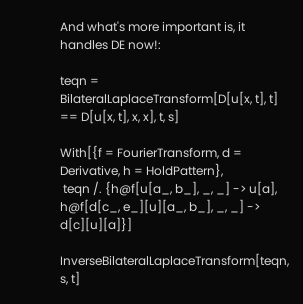And what's more important is, it handles DE now!:

teqn = BilateralLaplaceTransform[D[u[x, t], t] == D[u[x, t], x, x], t, s]

With[{f = FourierTransform, d = Derivative, h = HoldPattern},
 teqn /. {h@f[u[a_, b_], _, _] -> u[a], h@f[d[c_, e_][u][a_, b_], _, _] -> d[c][u][a]}]

InverseBilateralLaplaceTransform[teqn, s, t]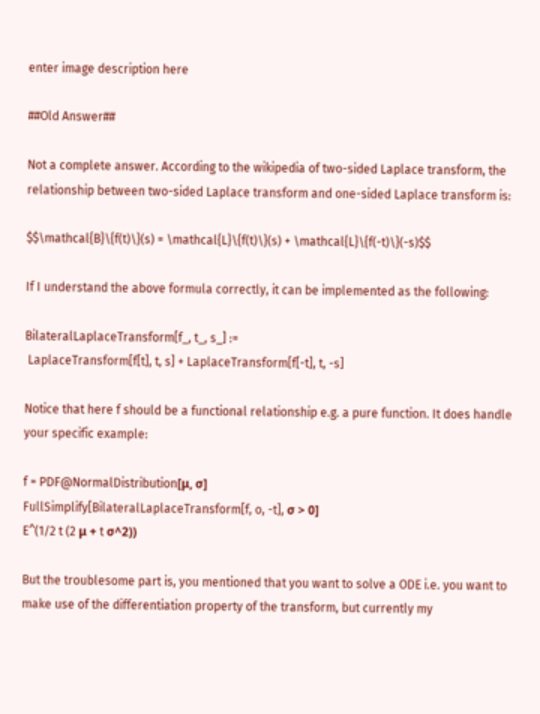enter image description here

##Old Answer##

Not a complete answer. According to the wikipedia of two-sided Laplace transform, the relationship between two-sided Laplace transform and one-sided Laplace transform is:

$$\mathcal{B}\{f(t)\}(s) = \mathcal{L}\{f(t)\}(s) + \mathcal{L}\{f(-t)\}(-s)$$

If I understand the above formula correctly, it can be implemented as the following:

BilateralLaplaceTransform[f_, t_, s_] :=
 LaplaceTransform[f[t], t, s] + LaplaceTransform[f[-t], t, -s]

Notice that here f should be a functional relationship e.g. a pure function. It does handle your specific example:

f = PDF@NormalDistribution[μ, σ]
FullSimplify[BilateralLaplaceTransform[f, o, -t], σ > 0]
E^(1/2 t (2 μ + t σ^2))

But the troublesome part is, you mentioned that you want to solve a ODE i.e. you want to make use of the differentiation property of the transform, but currently my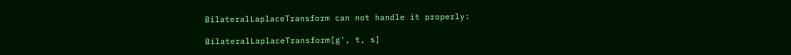BilateralLaplaceTransform can not handle it properly:

BilateralLaplaceTransform[g', t, s]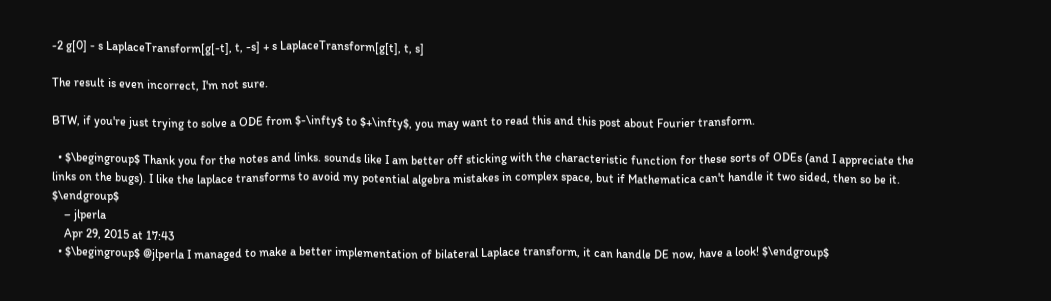-2 g[0] - s LaplaceTransform[g[-t], t, -s] + s LaplaceTransform[g[t], t, s]

The result is even incorrect, I'm not sure.

BTW, if you're just trying to solve a ODE from $-\infty$ to $+\infty$, you may want to read this and this post about Fourier transform.

  • $\begingroup$ Thank you for the notes and links. sounds like I am better off sticking with the characteristic function for these sorts of ODEs (and I appreciate the links on the bugs). I like the laplace transforms to avoid my potential algebra mistakes in complex space, but if Mathematica can't handle it two sided, then so be it. $\endgroup$
    – jlperla
    Apr 29, 2015 at 17:43
  • $\begingroup$ @jlperla I managed to make a better implementation of bilateral Laplace transform, it can handle DE now, have a look! $\endgroup$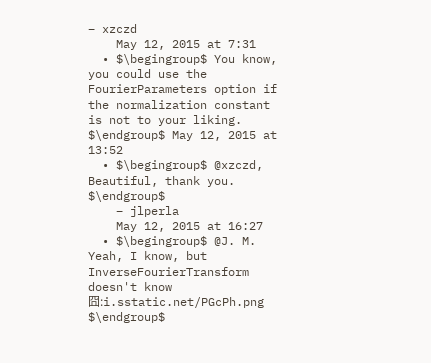– xzczd
    May 12, 2015 at 7:31
  • $\begingroup$ You know, you could use the FourierParameters option if the normalization constant is not to your liking. $\endgroup$ May 12, 2015 at 13:52
  • $\begingroup$ @xzczd, Beautiful, thank you. $\endgroup$
    – jlperla
    May 12, 2015 at 16:27
  • $\begingroup$ @J. M. Yeah, I know, but InverseFourierTransform doesn't know 囧:i.sstatic.net/PGcPh.png $\endgroup$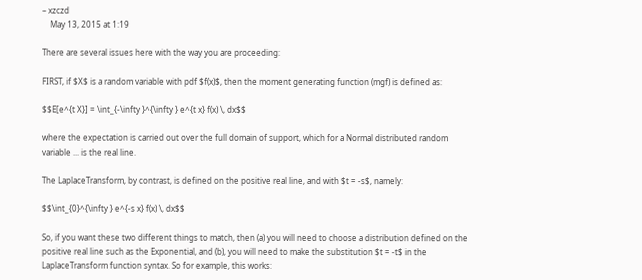– xzczd
    May 13, 2015 at 1:19

There are several issues here with the way you are proceeding:

FIRST, if $X$ is a random variable with pdf $f(x)$, then the moment generating function (mgf) is defined as:

$$E[e^{t X}] = \int_{-\infty }^{\infty } e^{t x} f(x) \, dx$$

where the expectation is carried out over the full domain of support, which for a Normal distributed random variable ... is the real line.

The LaplaceTransform, by contrast, is defined on the positive real line, and with $t = -s$, namely:

$$\int_{0}^{\infty } e^{-s x} f(x) \, dx$$

So, if you want these two different things to match, then (a) you will need to choose a distribution defined on the positive real line such as the Exponential, and (b), you will need to make the substitution $t = -t$ in the LaplaceTransform function syntax. So for example, this works: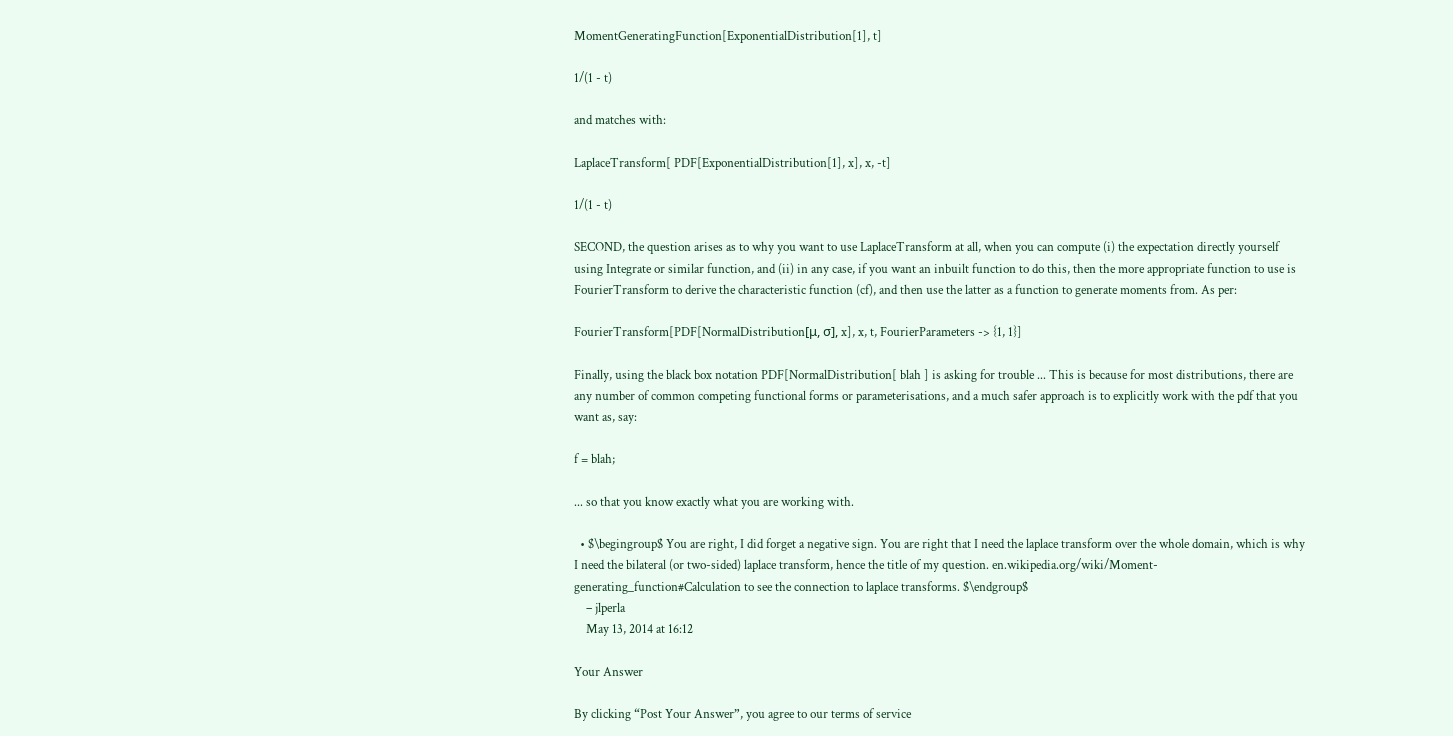MomentGeneratingFunction[ExponentialDistribution[1], t]

1/(1 - t)

and matches with:

LaplaceTransform[ PDF[ExponentialDistribution[1], x], x, -t]

1/(1 - t)

SECOND, the question arises as to why you want to use LaplaceTransform at all, when you can compute (i) the expectation directly yourself using Integrate or similar function, and (ii) in any case, if you want an inbuilt function to do this, then the more appropriate function to use is FourierTransform to derive the characteristic function (cf), and then use the latter as a function to generate moments from. As per:

FourierTransform[PDF[NormalDistribution[μ, σ], x], x, t, FourierParameters -> {1, 1}]

Finally, using the black box notation PDF[NormalDistribution[ blah ] is asking for trouble ... This is because for most distributions, there are any number of common competing functional forms or parameterisations, and a much safer approach is to explicitly work with the pdf that you want as, say:

f = blah;

... so that you know exactly what you are working with.

  • $\begingroup$ You are right, I did forget a negative sign. You are right that I need the laplace transform over the whole domain, which is why I need the bilateral (or two-sided) laplace transform, hence the title of my question. en.wikipedia.org/wiki/Moment-generating_function#Calculation to see the connection to laplace transforms. $\endgroup$
    – jlperla
    May 13, 2014 at 16:12

Your Answer

By clicking “Post Your Answer”, you agree to our terms of service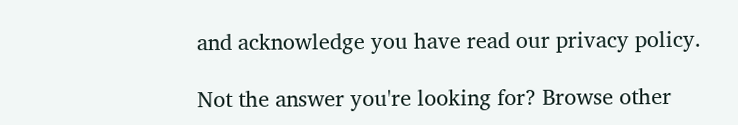and acknowledge you have read our privacy policy.

Not the answer you're looking for? Browse other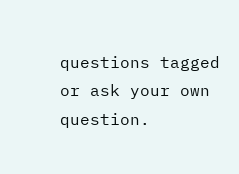questions tagged or ask your own question.